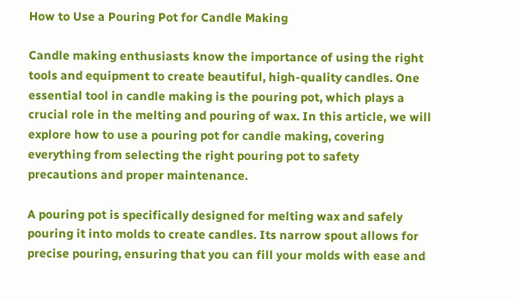How to Use a Pouring Pot for Candle Making

Candle making enthusiasts know the importance of using the right tools and equipment to create beautiful, high-quality candles. One essential tool in candle making is the pouring pot, which plays a crucial role in the melting and pouring of wax. In this article, we will explore how to use a pouring pot for candle making, covering everything from selecting the right pouring pot to safety precautions and proper maintenance.

A pouring pot is specifically designed for melting wax and safely pouring it into molds to create candles. Its narrow spout allows for precise pouring, ensuring that you can fill your molds with ease and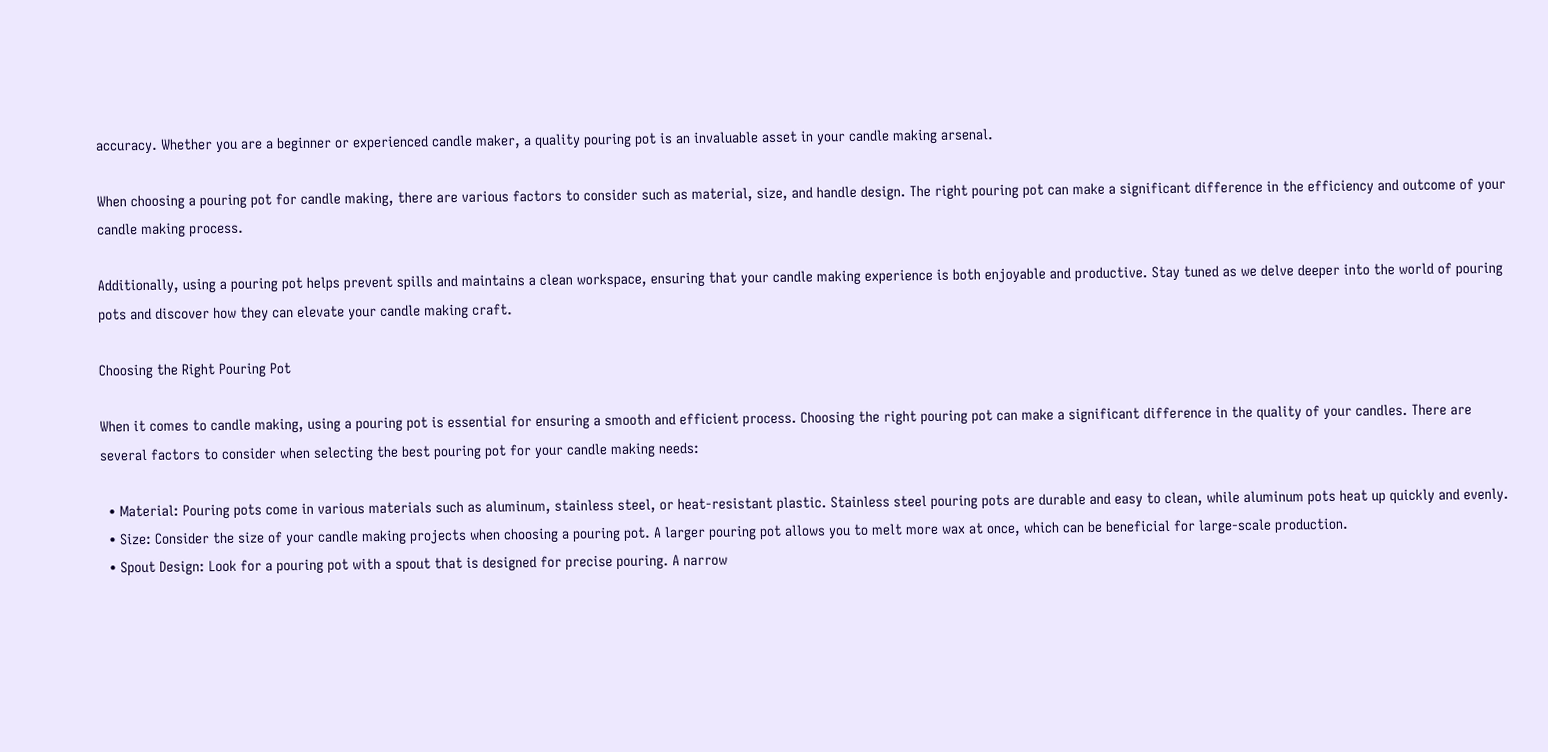accuracy. Whether you are a beginner or experienced candle maker, a quality pouring pot is an invaluable asset in your candle making arsenal.

When choosing a pouring pot for candle making, there are various factors to consider such as material, size, and handle design. The right pouring pot can make a significant difference in the efficiency and outcome of your candle making process.

Additionally, using a pouring pot helps prevent spills and maintains a clean workspace, ensuring that your candle making experience is both enjoyable and productive. Stay tuned as we delve deeper into the world of pouring pots and discover how they can elevate your candle making craft.

Choosing the Right Pouring Pot

When it comes to candle making, using a pouring pot is essential for ensuring a smooth and efficient process. Choosing the right pouring pot can make a significant difference in the quality of your candles. There are several factors to consider when selecting the best pouring pot for your candle making needs:

  • Material: Pouring pots come in various materials such as aluminum, stainless steel, or heat-resistant plastic. Stainless steel pouring pots are durable and easy to clean, while aluminum pots heat up quickly and evenly.
  • Size: Consider the size of your candle making projects when choosing a pouring pot. A larger pouring pot allows you to melt more wax at once, which can be beneficial for large-scale production.
  • Spout Design: Look for a pouring pot with a spout that is designed for precise pouring. A narrow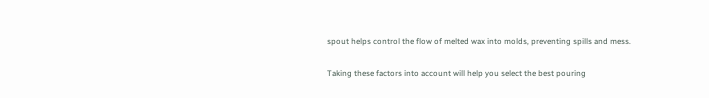spout helps control the flow of melted wax into molds, preventing spills and mess.

Taking these factors into account will help you select the best pouring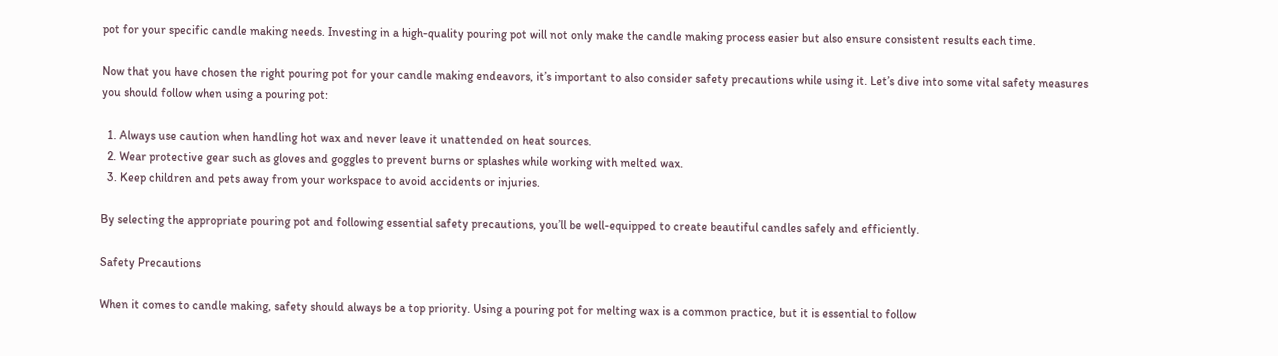pot for your specific candle making needs. Investing in a high-quality pouring pot will not only make the candle making process easier but also ensure consistent results each time.

Now that you have chosen the right pouring pot for your candle making endeavors, it’s important to also consider safety precautions while using it. Let’s dive into some vital safety measures you should follow when using a pouring pot:

  1. Always use caution when handling hot wax and never leave it unattended on heat sources.
  2. Wear protective gear such as gloves and goggles to prevent burns or splashes while working with melted wax.
  3. Keep children and pets away from your workspace to avoid accidents or injuries.

By selecting the appropriate pouring pot and following essential safety precautions, you’ll be well-equipped to create beautiful candles safely and efficiently.

Safety Precautions

When it comes to candle making, safety should always be a top priority. Using a pouring pot for melting wax is a common practice, but it is essential to follow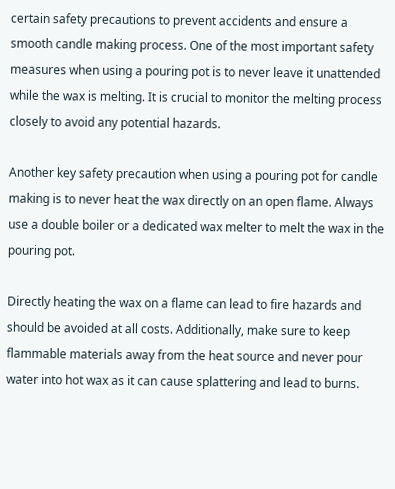certain safety precautions to prevent accidents and ensure a smooth candle making process. One of the most important safety measures when using a pouring pot is to never leave it unattended while the wax is melting. It is crucial to monitor the melting process closely to avoid any potential hazards.

Another key safety precaution when using a pouring pot for candle making is to never heat the wax directly on an open flame. Always use a double boiler or a dedicated wax melter to melt the wax in the pouring pot.

Directly heating the wax on a flame can lead to fire hazards and should be avoided at all costs. Additionally, make sure to keep flammable materials away from the heat source and never pour water into hot wax as it can cause splattering and lead to burns.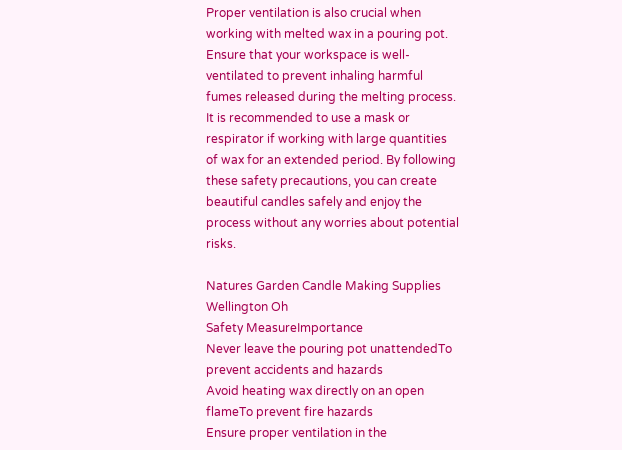Proper ventilation is also crucial when working with melted wax in a pouring pot. Ensure that your workspace is well-ventilated to prevent inhaling harmful fumes released during the melting process. It is recommended to use a mask or respirator if working with large quantities of wax for an extended period. By following these safety precautions, you can create beautiful candles safely and enjoy the process without any worries about potential risks.

Natures Garden Candle Making Supplies Wellington Oh
Safety MeasureImportance
Never leave the pouring pot unattendedTo prevent accidents and hazards
Avoid heating wax directly on an open flameTo prevent fire hazards
Ensure proper ventilation in the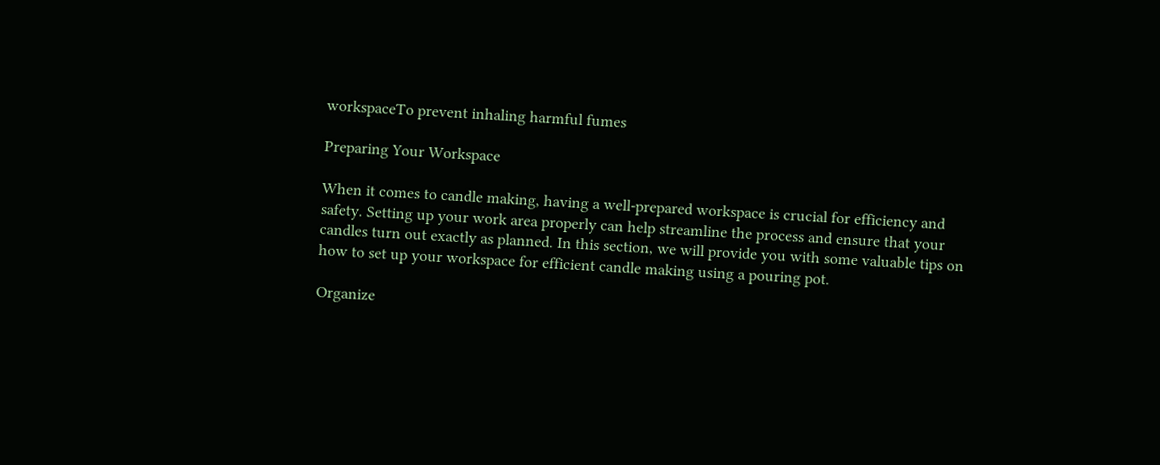workspaceTo prevent inhaling harmful fumes

Preparing Your Workspace

When it comes to candle making, having a well-prepared workspace is crucial for efficiency and safety. Setting up your work area properly can help streamline the process and ensure that your candles turn out exactly as planned. In this section, we will provide you with some valuable tips on how to set up your workspace for efficient candle making using a pouring pot.

Organize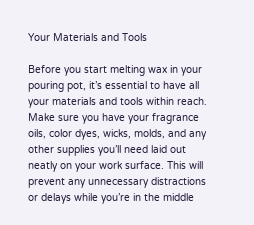Your Materials and Tools

Before you start melting wax in your pouring pot, it’s essential to have all your materials and tools within reach. Make sure you have your fragrance oils, color dyes, wicks, molds, and any other supplies you’ll need laid out neatly on your work surface. This will prevent any unnecessary distractions or delays while you’re in the middle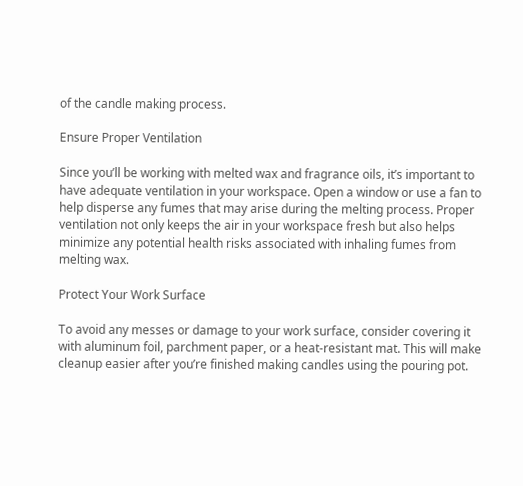of the candle making process.

Ensure Proper Ventilation

Since you’ll be working with melted wax and fragrance oils, it’s important to have adequate ventilation in your workspace. Open a window or use a fan to help disperse any fumes that may arise during the melting process. Proper ventilation not only keeps the air in your workspace fresh but also helps minimize any potential health risks associated with inhaling fumes from melting wax.

Protect Your Work Surface

To avoid any messes or damage to your work surface, consider covering it with aluminum foil, parchment paper, or a heat-resistant mat. This will make cleanup easier after you’re finished making candles using the pouring pot.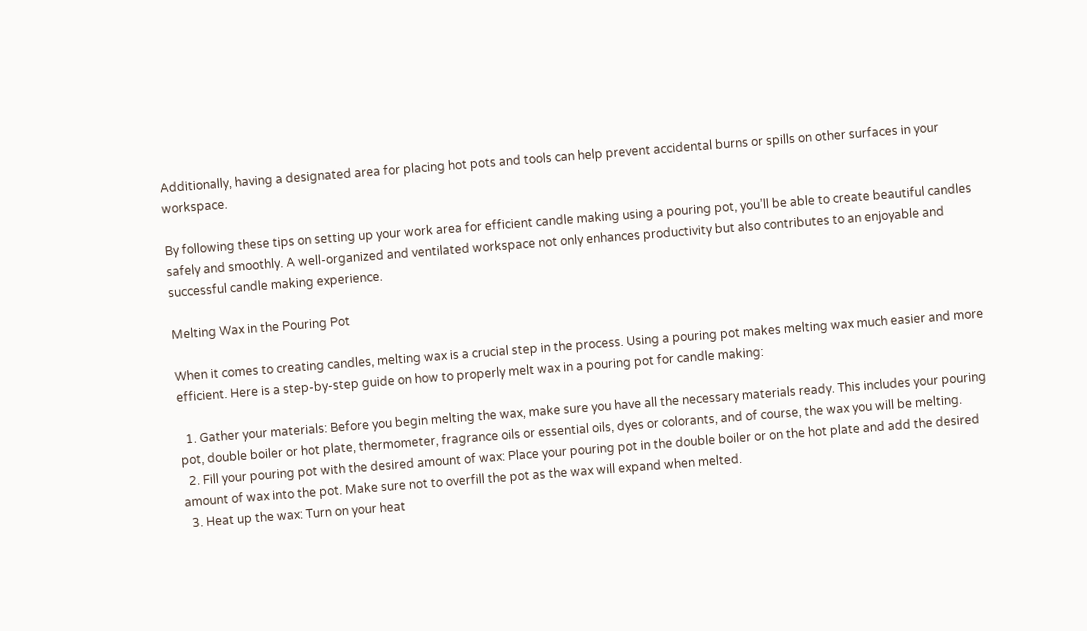Additionally, having a designated area for placing hot pots and tools can help prevent accidental burns or spills on other surfaces in your workspace.

By following these tips on setting up your work area for efficient candle making using a pouring pot, you’ll be able to create beautiful candles safely and smoothly. A well-organized and ventilated workspace not only enhances productivity but also contributes to an enjoyable and successful candle making experience.

Melting Wax in the Pouring Pot

When it comes to creating candles, melting wax is a crucial step in the process. Using a pouring pot makes melting wax much easier and more efficient. Here is a step-by-step guide on how to properly melt wax in a pouring pot for candle making:

  1. Gather your materials: Before you begin melting the wax, make sure you have all the necessary materials ready. This includes your pouring pot, double boiler or hot plate, thermometer, fragrance oils or essential oils, dyes or colorants, and of course, the wax you will be melting.
  2. Fill your pouring pot with the desired amount of wax: Place your pouring pot in the double boiler or on the hot plate and add the desired amount of wax into the pot. Make sure not to overfill the pot as the wax will expand when melted.
  3. Heat up the wax: Turn on your heat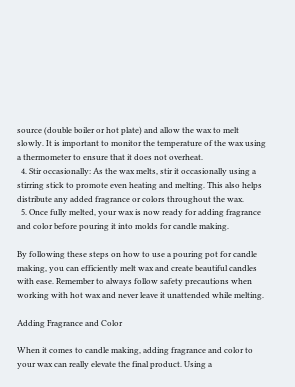source (double boiler or hot plate) and allow the wax to melt slowly. It is important to monitor the temperature of the wax using a thermometer to ensure that it does not overheat.
  4. Stir occasionally: As the wax melts, stir it occasionally using a stirring stick to promote even heating and melting. This also helps distribute any added fragrance or colors throughout the wax.
  5. Once fully melted, your wax is now ready for adding fragrance and color before pouring it into molds for candle making.

By following these steps on how to use a pouring pot for candle making, you can efficiently melt wax and create beautiful candles with ease. Remember to always follow safety precautions when working with hot wax and never leave it unattended while melting.

Adding Fragrance and Color

When it comes to candle making, adding fragrance and color to your wax can really elevate the final product. Using a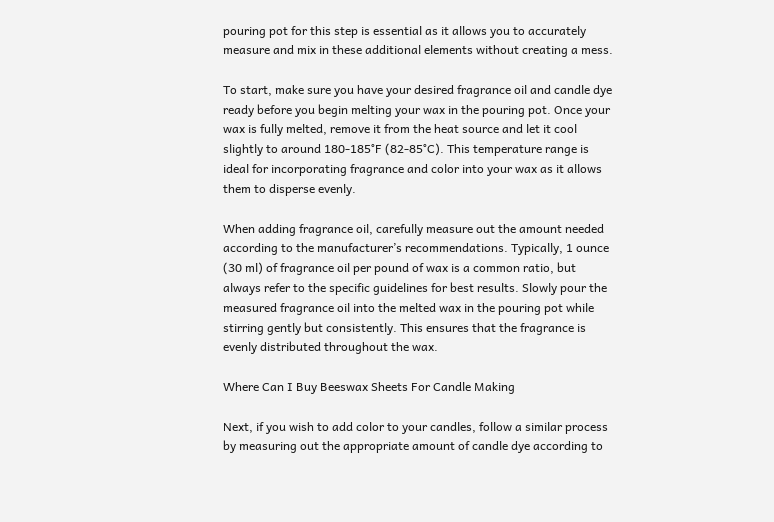pouring pot for this step is essential as it allows you to accurately measure and mix in these additional elements without creating a mess.

To start, make sure you have your desired fragrance oil and candle dye ready before you begin melting your wax in the pouring pot. Once your wax is fully melted, remove it from the heat source and let it cool slightly to around 180-185°F (82-85°C). This temperature range is ideal for incorporating fragrance and color into your wax as it allows them to disperse evenly.

When adding fragrance oil, carefully measure out the amount needed according to the manufacturer’s recommendations. Typically, 1 ounce (30 ml) of fragrance oil per pound of wax is a common ratio, but always refer to the specific guidelines for best results. Slowly pour the measured fragrance oil into the melted wax in the pouring pot while stirring gently but consistently. This ensures that the fragrance is evenly distributed throughout the wax.

Where Can I Buy Beeswax Sheets For Candle Making

Next, if you wish to add color to your candles, follow a similar process by measuring out the appropriate amount of candle dye according to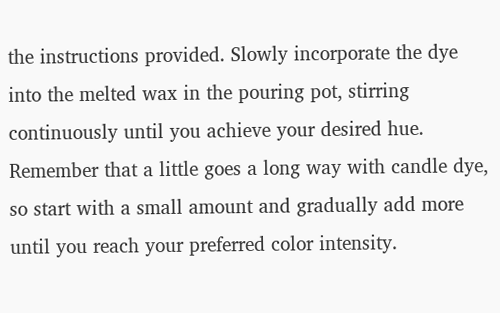the instructions provided. Slowly incorporate the dye into the melted wax in the pouring pot, stirring continuously until you achieve your desired hue. Remember that a little goes a long way with candle dye, so start with a small amount and gradually add more until you reach your preferred color intensity.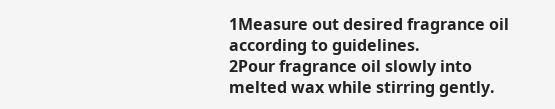1Measure out desired fragrance oil according to guidelines.
2Pour fragrance oil slowly into melted wax while stirring gently.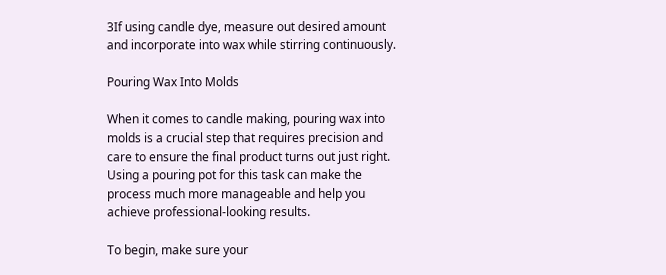3If using candle dye, measure out desired amount and incorporate into wax while stirring continuously.

Pouring Wax Into Molds

When it comes to candle making, pouring wax into molds is a crucial step that requires precision and care to ensure the final product turns out just right. Using a pouring pot for this task can make the process much more manageable and help you achieve professional-looking results.

To begin, make sure your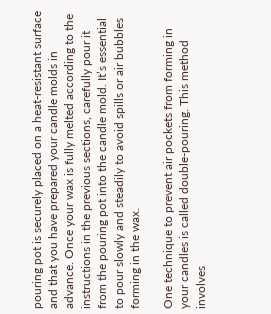pouring pot is securely placed on a heat-resistant surface and that you have prepared your candle molds in advance. Once your wax is fully melted according to the instructions in the previous sections, carefully pour it from the pouring pot into the candle mold. It’s essential to pour slowly and steadily to avoid spills or air bubbles forming in the wax.

One technique to prevent air pockets from forming in your candles is called double-pouring. This method involves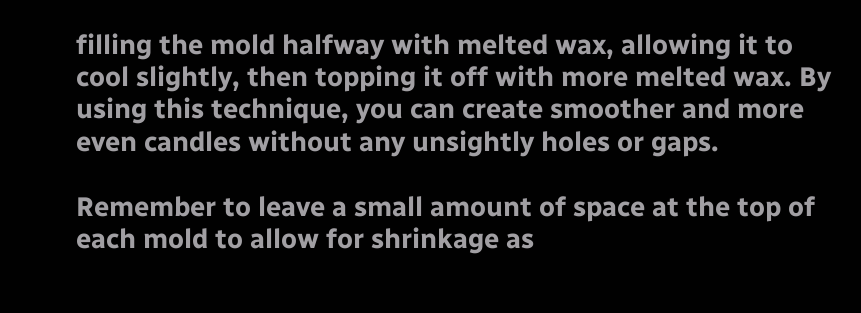filling the mold halfway with melted wax, allowing it to cool slightly, then topping it off with more melted wax. By using this technique, you can create smoother and more even candles without any unsightly holes or gaps.

Remember to leave a small amount of space at the top of each mold to allow for shrinkage as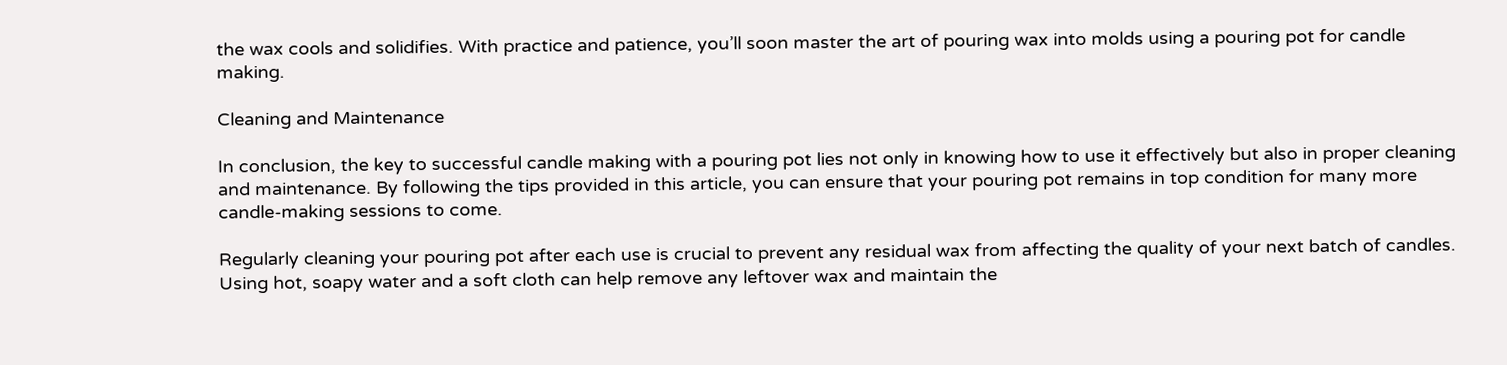the wax cools and solidifies. With practice and patience, you’ll soon master the art of pouring wax into molds using a pouring pot for candle making.

Cleaning and Maintenance

In conclusion, the key to successful candle making with a pouring pot lies not only in knowing how to use it effectively but also in proper cleaning and maintenance. By following the tips provided in this article, you can ensure that your pouring pot remains in top condition for many more candle-making sessions to come.

Regularly cleaning your pouring pot after each use is crucial to prevent any residual wax from affecting the quality of your next batch of candles. Using hot, soapy water and a soft cloth can help remove any leftover wax and maintain the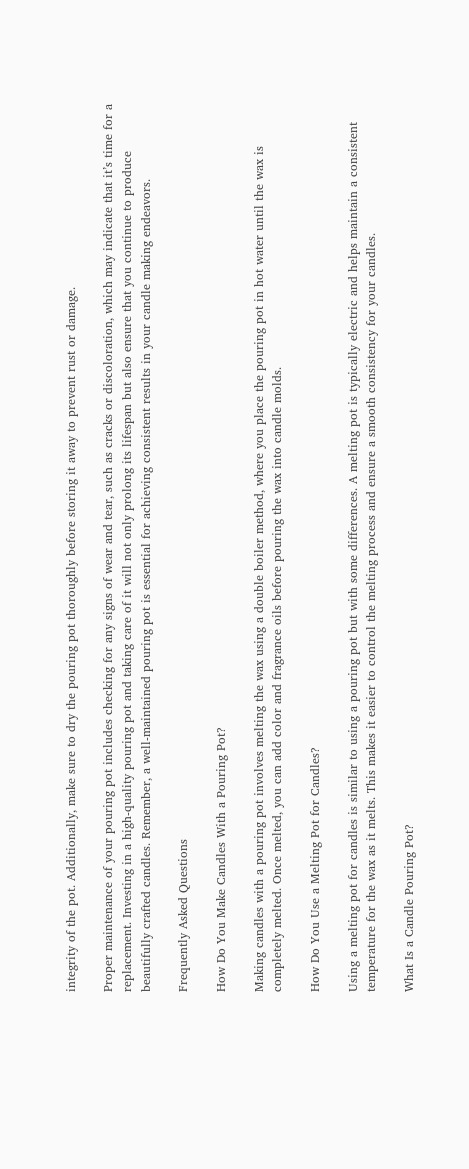integrity of the pot. Additionally, make sure to dry the pouring pot thoroughly before storing it away to prevent rust or damage.

Proper maintenance of your pouring pot includes checking for any signs of wear and tear, such as cracks or discoloration, which may indicate that it’s time for a replacement. Investing in a high-quality pouring pot and taking care of it will not only prolong its lifespan but also ensure that you continue to produce beautifully crafted candles. Remember, a well-maintained pouring pot is essential for achieving consistent results in your candle making endeavors.

Frequently Asked Questions

How Do You Make Candles With a Pouring Pot?

Making candles with a pouring pot involves melting the wax using a double boiler method, where you place the pouring pot in hot water until the wax is completely melted. Once melted, you can add color and fragrance oils before pouring the wax into candle molds.

How Do You Use a Melting Pot for Candles?

Using a melting pot for candles is similar to using a pouring pot but with some differences. A melting pot is typically electric and helps maintain a consistent temperature for the wax as it melts. This makes it easier to control the melting process and ensure a smooth consistency for your candles.

What Is a Candle Pouring Pot?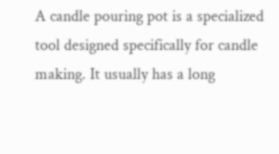A candle pouring pot is a specialized tool designed specifically for candle making. It usually has a long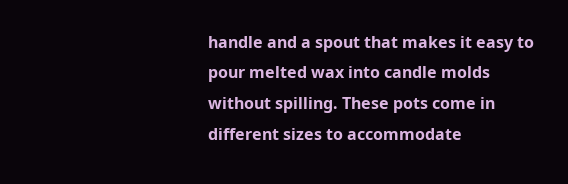handle and a spout that makes it easy to pour melted wax into candle molds without spilling. These pots come in different sizes to accommodate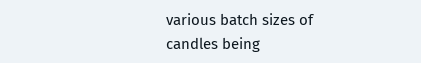various batch sizes of candles being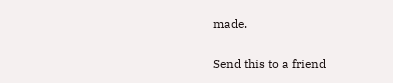made.

Send this to a friend